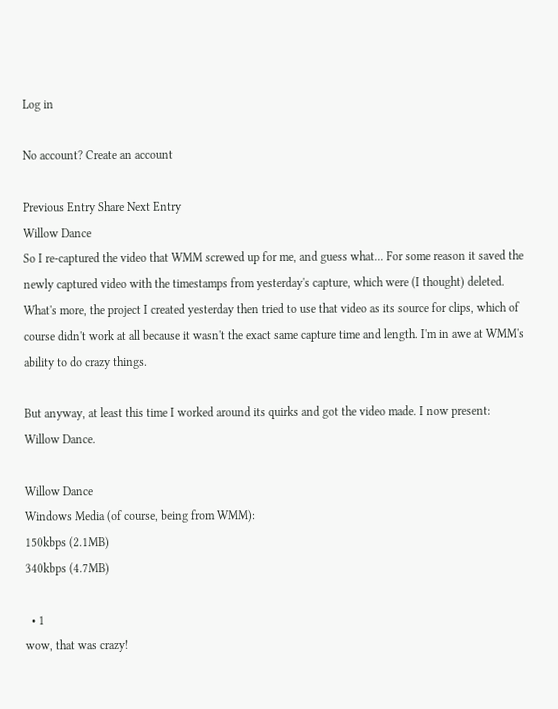Log in

No account? Create an account

Previous Entry Share Next Entry
Willow Dance
So I re-captured the video that WMM screwed up for me, and guess what... For some reason it saved the newly captured video with the timestamps from yesterday's capture, which were (I thought) deleted. What's more, the project I created yesterday then tried to use that video as its source for clips, which of course didn't work at all because it wasn't the exact same capture time and length. I'm in awe at WMM's ability to do crazy things.

But anyway, at least this time I worked around its quirks and got the video made. I now present: Willow Dance.

Willow Dance
Windows Media (of course, being from WMM):
150kbps (2.1MB)
340kbps (4.7MB)

  • 1
wow, that was crazy!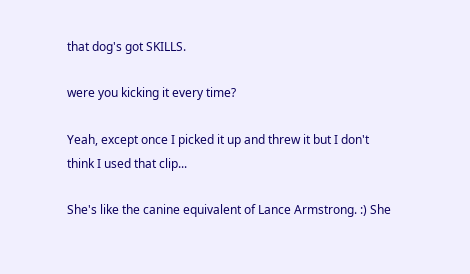that dog's got SKILLS.

were you kicking it every time?

Yeah, except once I picked it up and threw it but I don't think I used that clip...

She's like the canine equivalent of Lance Armstrong. :) She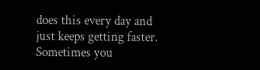does this every day and just keeps getting faster. Sometimes you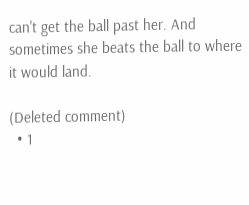can't get the ball past her. And sometimes she beats the ball to where it would land.

(Deleted comment)
  • 1